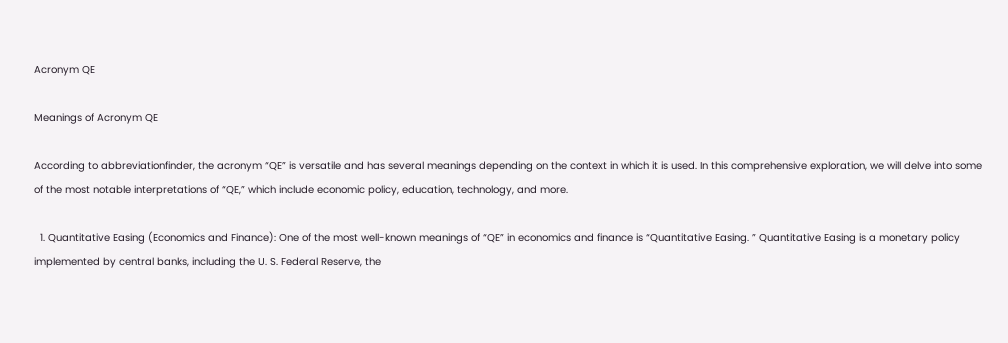Acronym QE

Meanings of Acronym QE

According to abbreviationfinder, the acronym “QE” is versatile and has several meanings depending on the context in which it is used. In this comprehensive exploration, we will delve into some of the most notable interpretations of “QE,” which include economic policy, education, technology, and more.

  1. Quantitative Easing (Economics and Finance): One of the most well-known meanings of “QE” in economics and finance is “Quantitative Easing. ” Quantitative Easing is a monetary policy implemented by central banks, including the U. S. Federal Reserve, the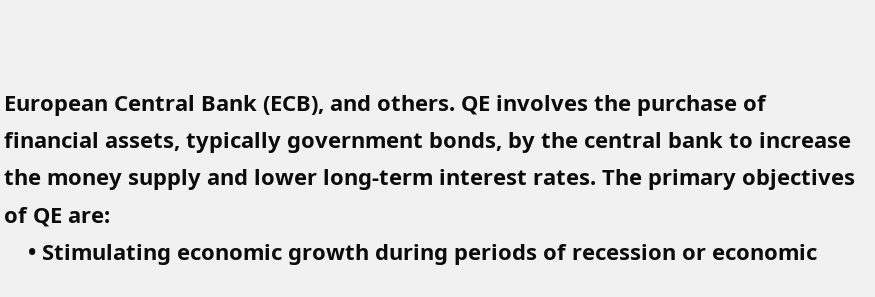European Central Bank (ECB), and others. QE involves the purchase of financial assets, typically government bonds, by the central bank to increase the money supply and lower long-term interest rates. The primary objectives of QE are:
    • Stimulating economic growth during periods of recession or economic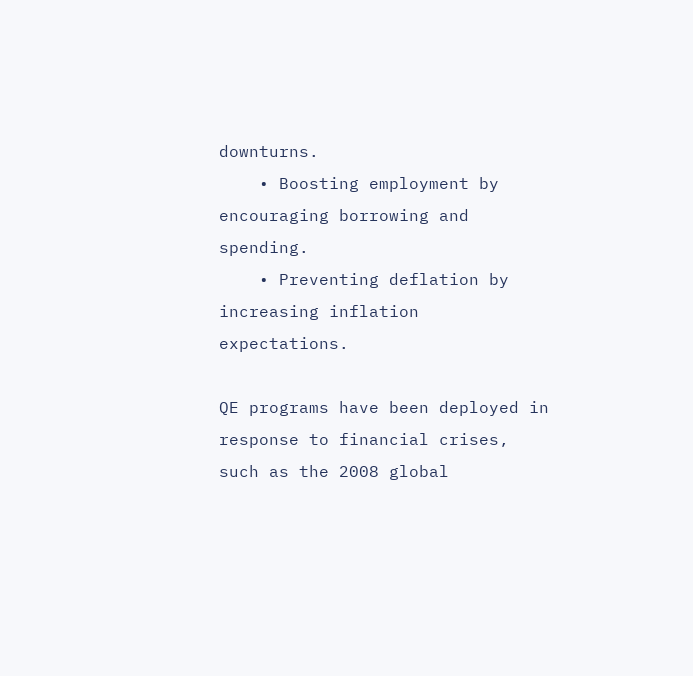downturns.
    • Boosting employment by encouraging borrowing and spending.
    • Preventing deflation by increasing inflation expectations.

QE programs have been deployed in response to financial crises, such as the 2008 global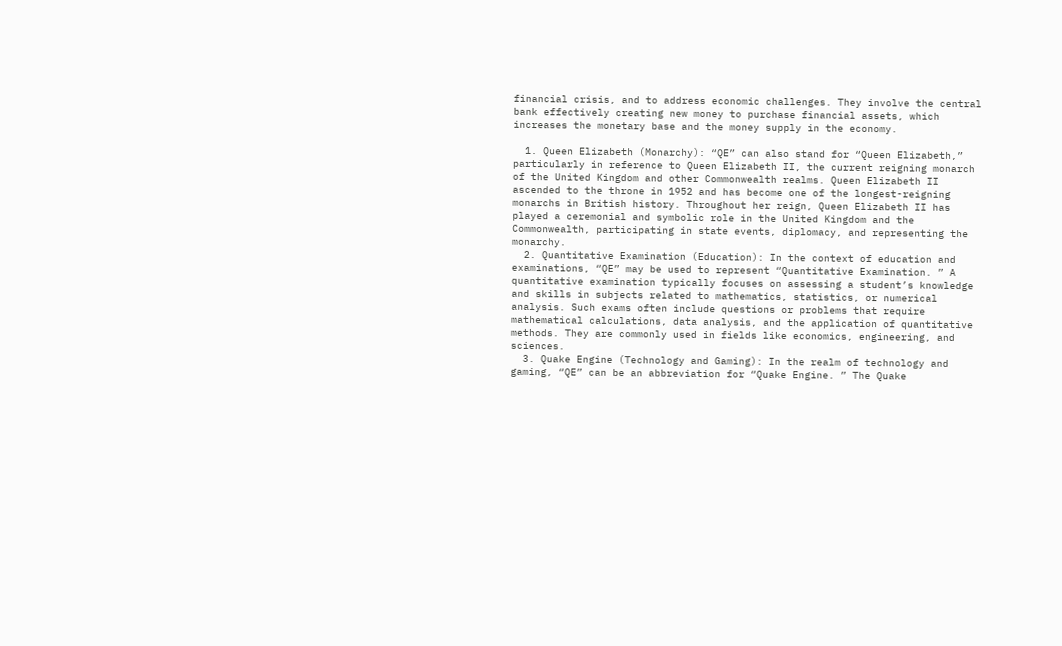financial crisis, and to address economic challenges. They involve the central bank effectively creating new money to purchase financial assets, which increases the monetary base and the money supply in the economy.

  1. Queen Elizabeth (Monarchy): “QE” can also stand for “Queen Elizabeth,” particularly in reference to Queen Elizabeth II, the current reigning monarch of the United Kingdom and other Commonwealth realms. Queen Elizabeth II ascended to the throne in 1952 and has become one of the longest-reigning monarchs in British history. Throughout her reign, Queen Elizabeth II has played a ceremonial and symbolic role in the United Kingdom and the Commonwealth, participating in state events, diplomacy, and representing the monarchy.
  2. Quantitative Examination (Education): In the context of education and examinations, “QE” may be used to represent “Quantitative Examination. ” A quantitative examination typically focuses on assessing a student’s knowledge and skills in subjects related to mathematics, statistics, or numerical analysis. Such exams often include questions or problems that require mathematical calculations, data analysis, and the application of quantitative methods. They are commonly used in fields like economics, engineering, and sciences.
  3. Quake Engine (Technology and Gaming): In the realm of technology and gaming, “QE” can be an abbreviation for “Quake Engine. ” The Quake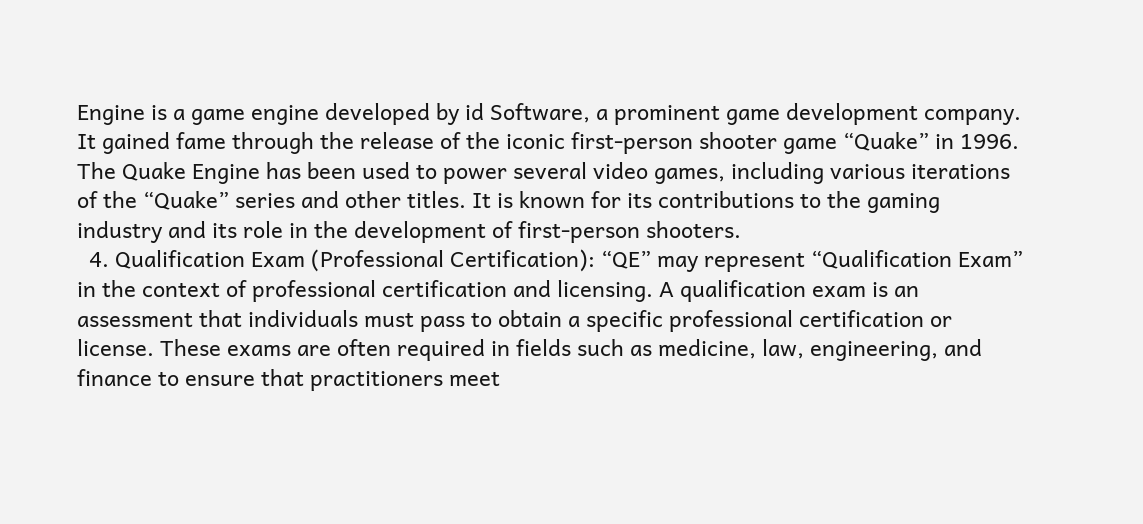Engine is a game engine developed by id Software, a prominent game development company. It gained fame through the release of the iconic first-person shooter game “Quake” in 1996. The Quake Engine has been used to power several video games, including various iterations of the “Quake” series and other titles. It is known for its contributions to the gaming industry and its role in the development of first-person shooters.
  4. Qualification Exam (Professional Certification): “QE” may represent “Qualification Exam” in the context of professional certification and licensing. A qualification exam is an assessment that individuals must pass to obtain a specific professional certification or license. These exams are often required in fields such as medicine, law, engineering, and finance to ensure that practitioners meet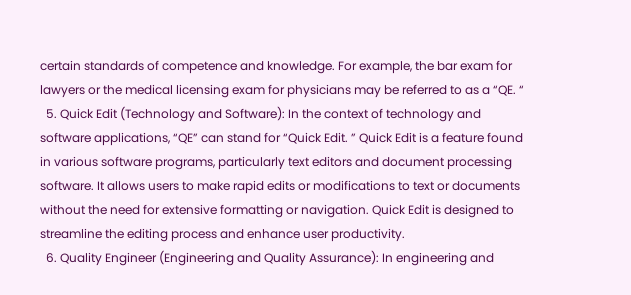certain standards of competence and knowledge. For example, the bar exam for lawyers or the medical licensing exam for physicians may be referred to as a “QE. “
  5. Quick Edit (Technology and Software): In the context of technology and software applications, “QE” can stand for “Quick Edit. ” Quick Edit is a feature found in various software programs, particularly text editors and document processing software. It allows users to make rapid edits or modifications to text or documents without the need for extensive formatting or navigation. Quick Edit is designed to streamline the editing process and enhance user productivity.
  6. Quality Engineer (Engineering and Quality Assurance): In engineering and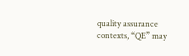quality assurance contexts, “QE” may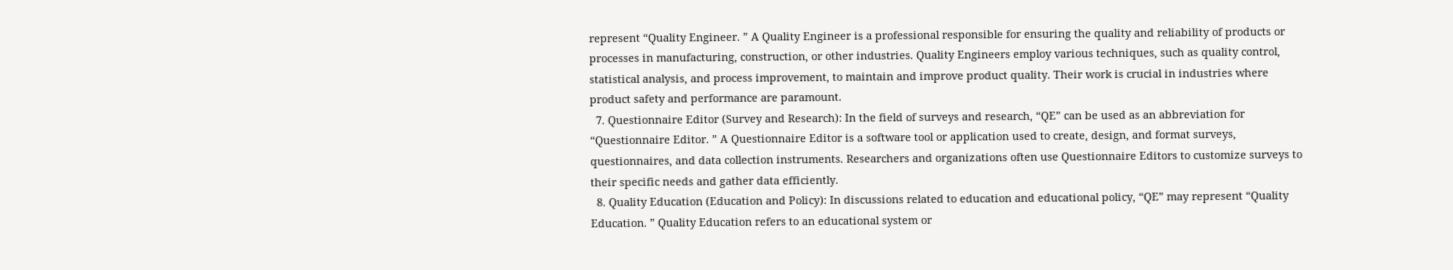represent “Quality Engineer. ” A Quality Engineer is a professional responsible for ensuring the quality and reliability of products or processes in manufacturing, construction, or other industries. Quality Engineers employ various techniques, such as quality control, statistical analysis, and process improvement, to maintain and improve product quality. Their work is crucial in industries where product safety and performance are paramount.
  7. Questionnaire Editor (Survey and Research): In the field of surveys and research, “QE” can be used as an abbreviation for “Questionnaire Editor. ” A Questionnaire Editor is a software tool or application used to create, design, and format surveys, questionnaires, and data collection instruments. Researchers and organizations often use Questionnaire Editors to customize surveys to their specific needs and gather data efficiently.
  8. Quality Education (Education and Policy): In discussions related to education and educational policy, “QE” may represent “Quality Education. ” Quality Education refers to an educational system or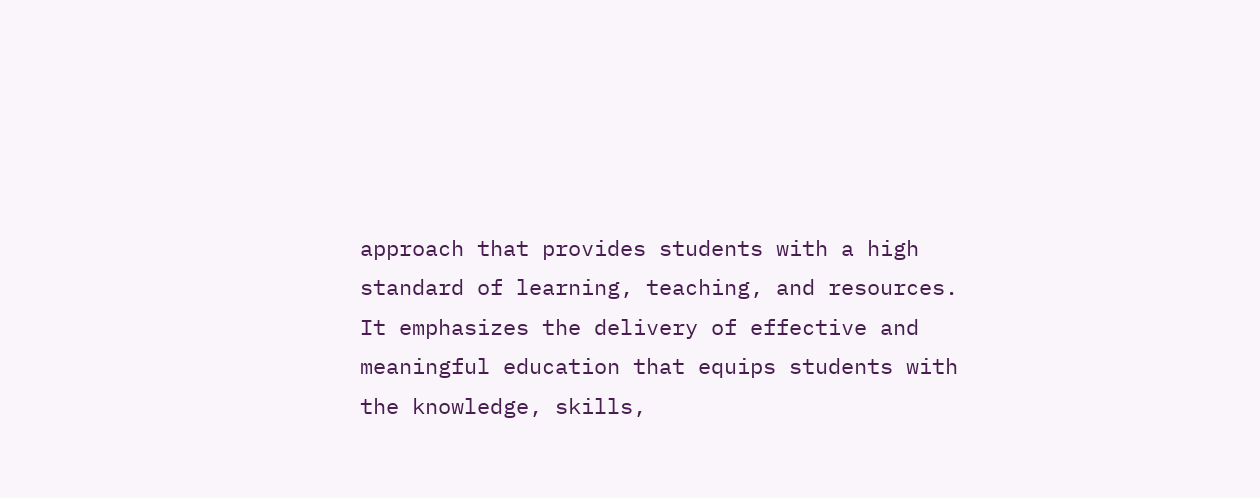approach that provides students with a high standard of learning, teaching, and resources. It emphasizes the delivery of effective and meaningful education that equips students with the knowledge, skills,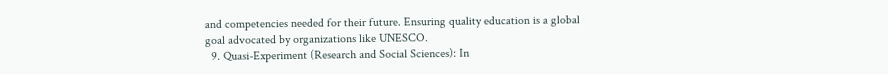and competencies needed for their future. Ensuring quality education is a global goal advocated by organizations like UNESCO.
  9. Quasi-Experiment (Research and Social Sciences): In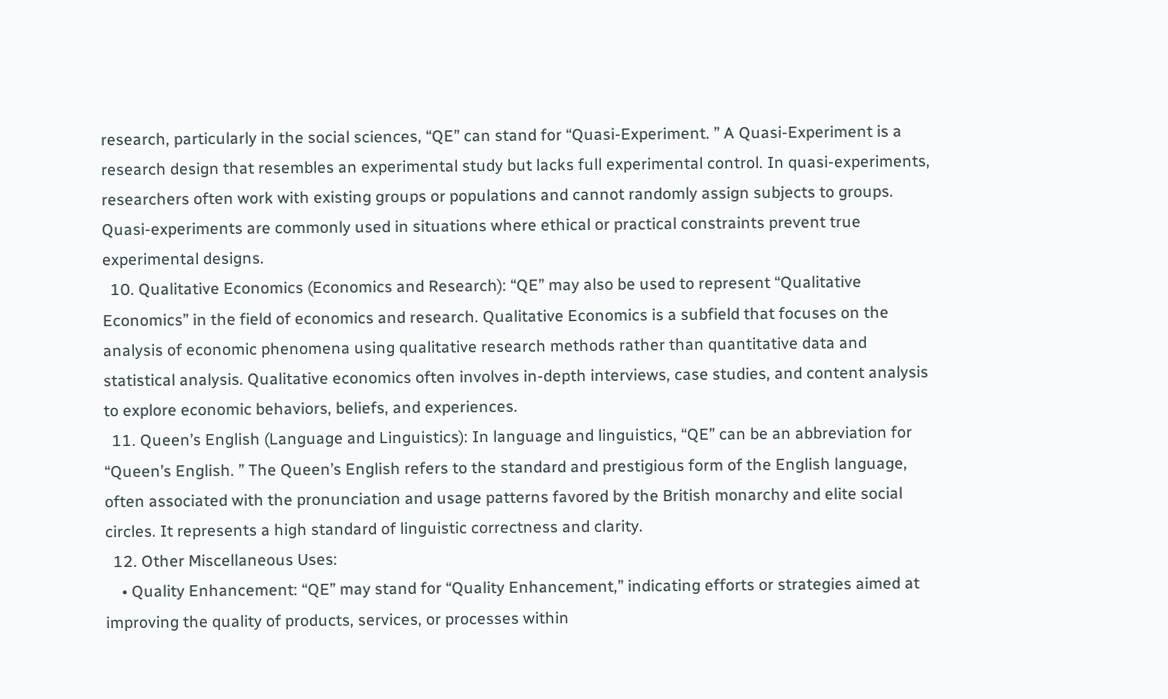research, particularly in the social sciences, “QE” can stand for “Quasi-Experiment. ” A Quasi-Experiment is a research design that resembles an experimental study but lacks full experimental control. In quasi-experiments, researchers often work with existing groups or populations and cannot randomly assign subjects to groups. Quasi-experiments are commonly used in situations where ethical or practical constraints prevent true experimental designs.
  10. Qualitative Economics (Economics and Research): “QE” may also be used to represent “Qualitative Economics” in the field of economics and research. Qualitative Economics is a subfield that focuses on the analysis of economic phenomena using qualitative research methods rather than quantitative data and statistical analysis. Qualitative economics often involves in-depth interviews, case studies, and content analysis to explore economic behaviors, beliefs, and experiences.
  11. Queen’s English (Language and Linguistics): In language and linguistics, “QE” can be an abbreviation for “Queen’s English. ” The Queen’s English refers to the standard and prestigious form of the English language, often associated with the pronunciation and usage patterns favored by the British monarchy and elite social circles. It represents a high standard of linguistic correctness and clarity.
  12. Other Miscellaneous Uses:
    • Quality Enhancement: “QE” may stand for “Quality Enhancement,” indicating efforts or strategies aimed at improving the quality of products, services, or processes within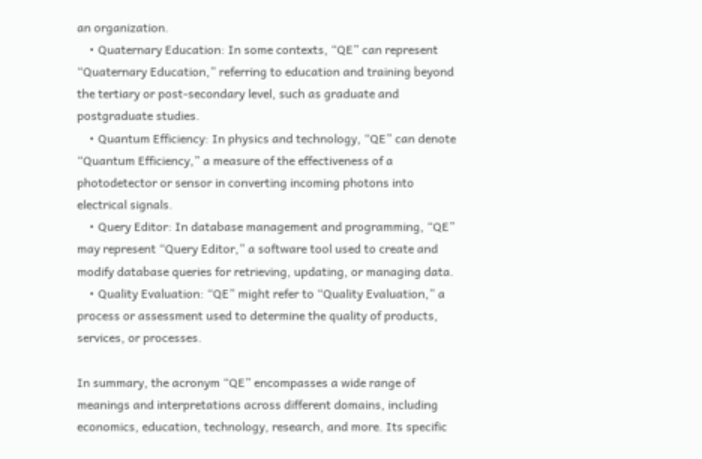an organization.
    • Quaternary Education: In some contexts, “QE” can represent “Quaternary Education,” referring to education and training beyond the tertiary or post-secondary level, such as graduate and postgraduate studies.
    • Quantum Efficiency: In physics and technology, “QE” can denote “Quantum Efficiency,” a measure of the effectiveness of a photodetector or sensor in converting incoming photons into electrical signals.
    • Query Editor: In database management and programming, “QE” may represent “Query Editor,” a software tool used to create and modify database queries for retrieving, updating, or managing data.
    • Quality Evaluation: “QE” might refer to “Quality Evaluation,” a process or assessment used to determine the quality of products, services, or processes.

In summary, the acronym “QE” encompasses a wide range of meanings and interpretations across different domains, including economics, education, technology, research, and more. Its specific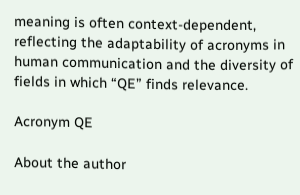meaning is often context-dependent, reflecting the adaptability of acronyms in human communication and the diversity of fields in which “QE” finds relevance.

Acronym QE

About the author